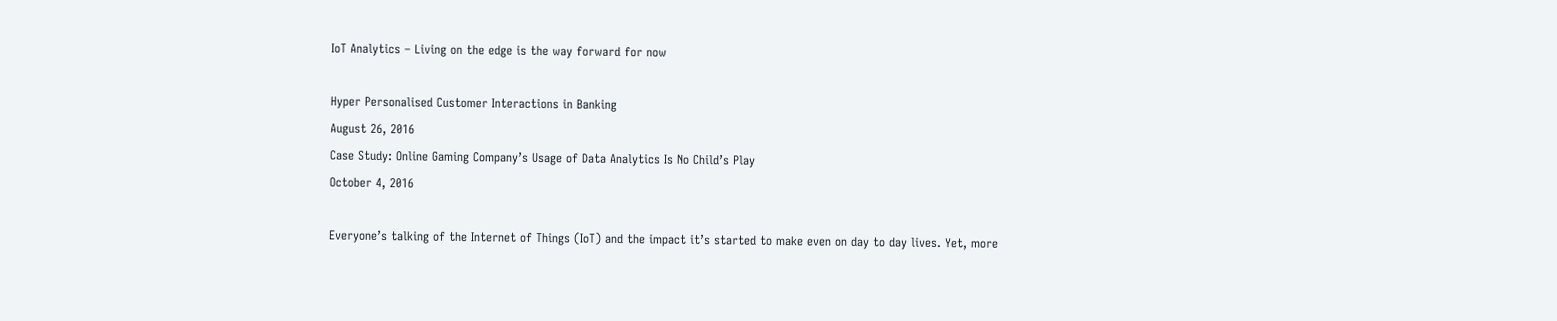IoT Analytics – Living on the edge is the way forward for now

Hyper Personalised Customer Interactions in Banking
August 26, 2016
Case Study: Online Gaming Company’s Usage of Data Analytics Is No Child’s Play
October 4, 2016

Everyone’s talking of the Internet of Things (IoT) and the impact it’s started to make even on day to day lives. Yet, more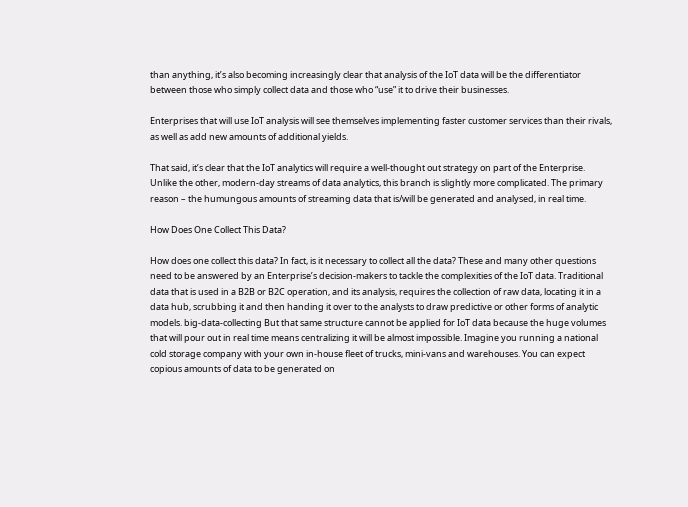than anything, it’s also becoming increasingly clear that analysis of the IoT data will be the differentiator between those who simply collect data and those who “use” it to drive their businesses.

Enterprises that will use IoT analysis will see themselves implementing faster customer services than their rivals, as well as add new amounts of additional yields.

That said, it’s clear that the IoT analytics will require a well-thought out strategy on part of the Enterprise. Unlike the other, modern-day streams of data analytics, this branch is slightly more complicated. The primary reason – the humungous amounts of streaming data that is/will be generated and analysed, in real time.

How Does One Collect This Data?

How does one collect this data? In fact, is it necessary to collect all the data? These and many other questions need to be answered by an Enterprise’s decision-makers to tackle the complexities of the IoT data. Traditional data that is used in a B2B or B2C operation, and its analysis, requires the collection of raw data, locating it in a data hub, scrubbing it and then handing it over to the analysts to draw predictive or other forms of analytic models. big-data-collecting But that same structure cannot be applied for IoT data because the huge volumes that will pour out in real time means centralizing it will be almost impossible. Imagine you running a national cold storage company with your own in-house fleet of trucks, mini-vans and warehouses. You can expect copious amounts of data to be generated on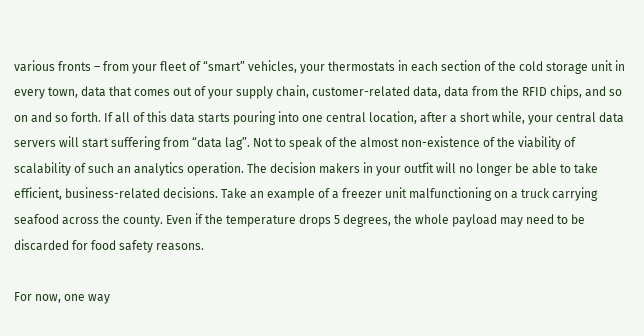various fronts – from your fleet of “smart” vehicles, your thermostats in each section of the cold storage unit in every town, data that comes out of your supply chain, customer-related data, data from the RFID chips, and so on and so forth. If all of this data starts pouring into one central location, after a short while, your central data servers will start suffering from “data lag”. Not to speak of the almost non-existence of the viability of scalability of such an analytics operation. The decision makers in your outfit will no longer be able to take efficient, business-related decisions. Take an example of a freezer unit malfunctioning on a truck carrying seafood across the county. Even if the temperature drops 5 degrees, the whole payload may need to be discarded for food safety reasons.

For now, one way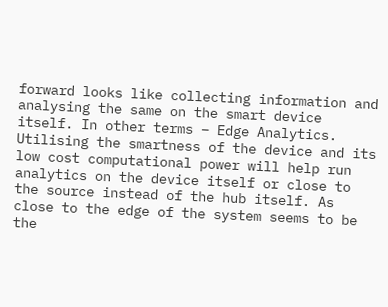forward looks like collecting information and analysing the same on the smart device itself. In other terms – Edge Analytics. Utilising the smartness of the device and its low cost computational power will help run analytics on the device itself or close to the source instead of the hub itself. As close to the edge of the system seems to be the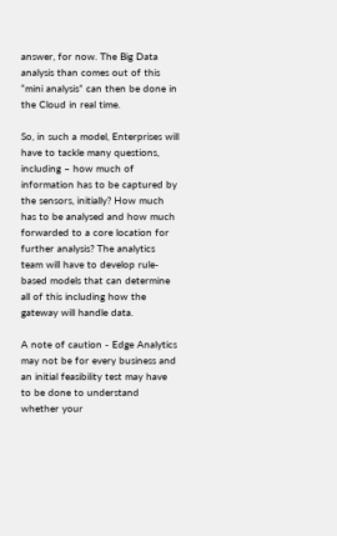answer, for now. The Big Data analysis than comes out of this “mini analysis” can then be done in the Cloud in real time.

So, in such a model, Enterprises will have to tackle many questions, including – how much of information has to be captured by the sensors, initially? How much has to be analysed and how much forwarded to a core location for further analysis? The analytics team will have to develop rule-based models that can determine all of this including how the gateway will handle data.

A note of caution - Edge Analytics may not be for every business and an initial feasibility test may have to be done to understand whether your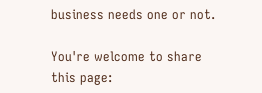business needs one or not.

You're welcome to share this page: